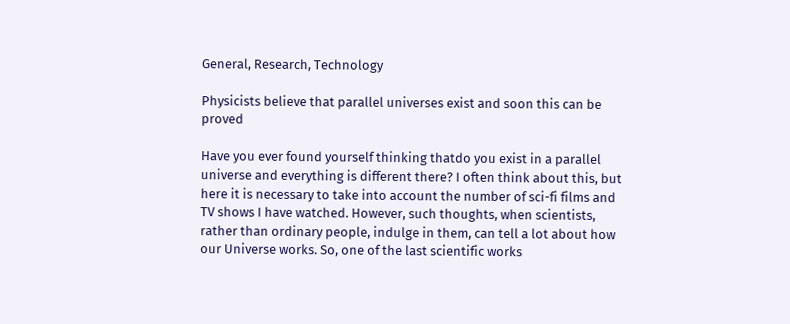General, Research, Technology

Physicists believe that parallel universes exist and soon this can be proved

Have you ever found yourself thinking thatdo you exist in a parallel universe and everything is different there? I often think about this, but here it is necessary to take into account the number of sci-fi films and TV shows I have watched. However, such thoughts, when scientists, rather than ordinary people, indulge in them, can tell a lot about how our Universe works. So, one of the last scientific works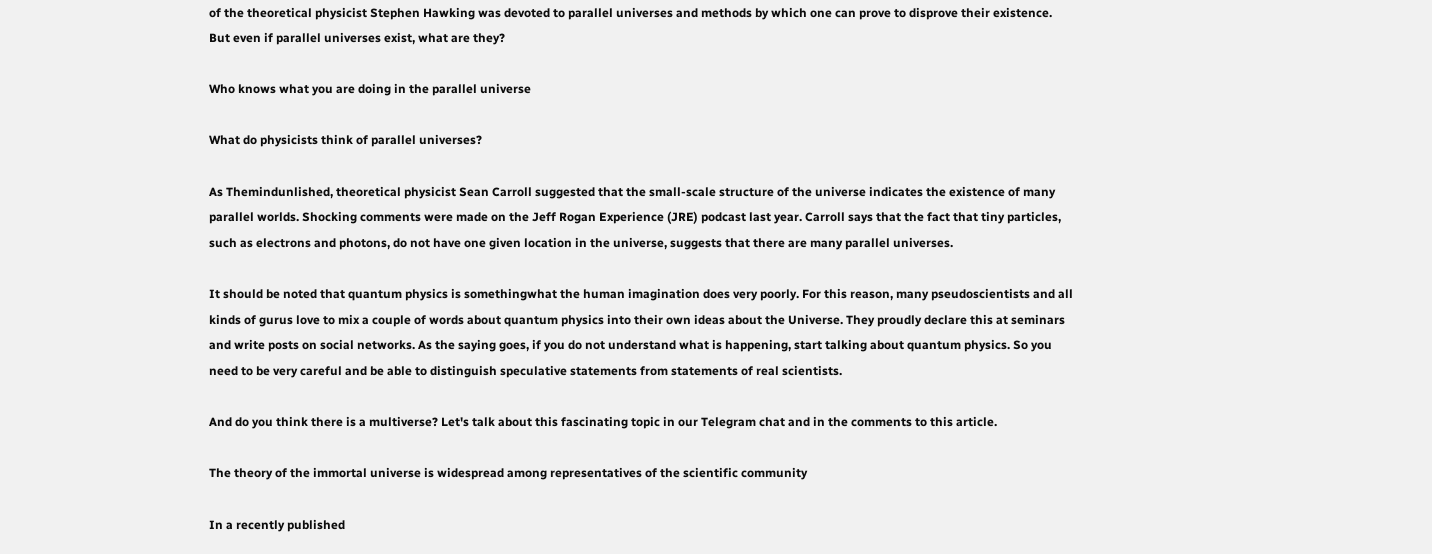of the theoretical physicist Stephen Hawking was devoted to parallel universes and methods by which one can prove to disprove their existence. But even if parallel universes exist, what are they?

Who knows what you are doing in the parallel universe

What do physicists think of parallel universes?

As Themindunlished, theoretical physicist Sean Carroll suggested that the small-scale structure of the universe indicates the existence of many parallel worlds. Shocking comments were made on the Jeff Rogan Experience (JRE) podcast last year. Carroll says that the fact that tiny particles, such as electrons and photons, do not have one given location in the universe, suggests that there are many parallel universes.

It should be noted that quantum physics is somethingwhat the human imagination does very poorly. For this reason, many pseudoscientists and all kinds of gurus love to mix a couple of words about quantum physics into their own ideas about the Universe. They proudly declare this at seminars and write posts on social networks. As the saying goes, if you do not understand what is happening, start talking about quantum physics. So you need to be very careful and be able to distinguish speculative statements from statements of real scientists.

And do you think there is a multiverse? Let's talk about this fascinating topic in our Telegram chat and in the comments to this article.

The theory of the immortal universe is widespread among representatives of the scientific community

In a recently published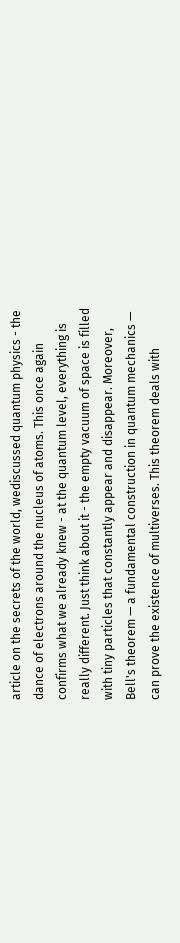article on the secrets of the world, wediscussed quantum physics - the dance of electrons around the nucleus of atoms. This once again confirms what we already knew - at the quantum level, everything is really different. Just think about it - the empty vacuum of space is filled with tiny particles that constantly appear and disappear. Moreover, Bell's theorem — a fundamental construction in quantum mechanics — can prove the existence of multiverses. This theorem deals with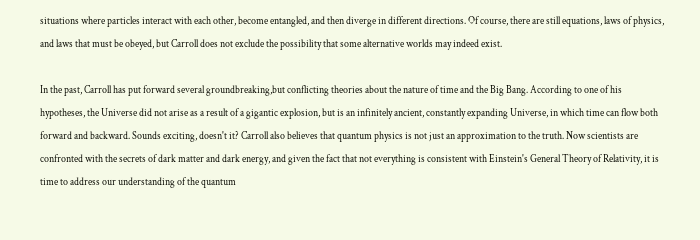situations where particles interact with each other, become entangled, and then diverge in different directions. Of course, there are still equations, laws of physics, and laws that must be obeyed, but Carroll does not exclude the possibility that some alternative worlds may indeed exist.

In the past, Carroll has put forward several groundbreaking,but conflicting theories about the nature of time and the Big Bang. According to one of his hypotheses, the Universe did not arise as a result of a gigantic explosion, but is an infinitely ancient, constantly expanding Universe, in which time can flow both forward and backward. Sounds exciting, doesn't it? Carroll also believes that quantum physics is not just an approximation to the truth. Now scientists are confronted with the secrets of dark matter and dark energy, and given the fact that not everything is consistent with Einstein's General Theory of Relativity, it is time to address our understanding of the quantum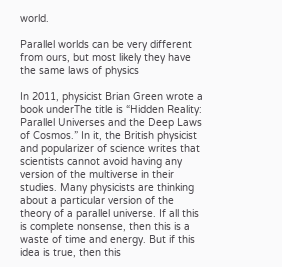world.

Parallel worlds can be very different from ours, but most likely they have the same laws of physics

In 2011, physicist Brian Green wrote a book underThe title is “Hidden Reality: Parallel Universes and the Deep Laws of Cosmos.” In it, the British physicist and popularizer of science writes that scientists cannot avoid having any version of the multiverse in their studies. Many physicists are thinking about a particular version of the theory of a parallel universe. If all this is complete nonsense, then this is a waste of time and energy. But if this idea is true, then this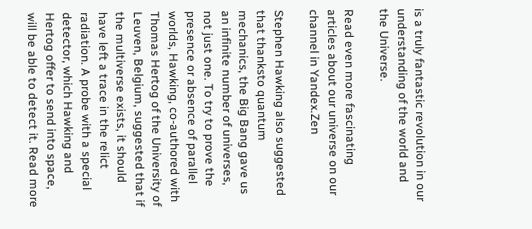is a truly fantastic revolution in our understanding of the world and the Universe.

Read even more fascinating articles about our universe on our channel in Yandex.Zen

Stephen Hawking also suggested that thanksto quantum mechanics, the Big Bang gave us an infinite number of universes, not just one. To try to prove the presence or absence of parallel worlds, Hawking, co-authored with Thomas Hertog of the University of Leuven, Belgium, suggested that if the multiverse exists, it should have left a trace in the relict radiation. A probe with a special detector, which Hawking and Hertog offer to send into space, will be able to detect it. Read more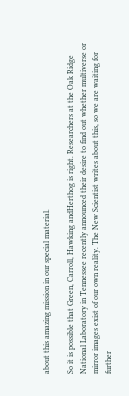about this amazing mission in our special material.

So it is possible that Green, Carroll, Hawking andHerthog is right. Researchers at the Oak Ridge National Laboratory in Tennessee recently announced their desire to find out whether multiverse or mirror images exist of our own reality. The New Scientist writes about this, so we are waiting for further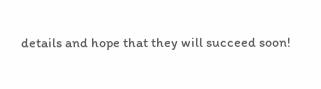details and hope that they will succeed soon!